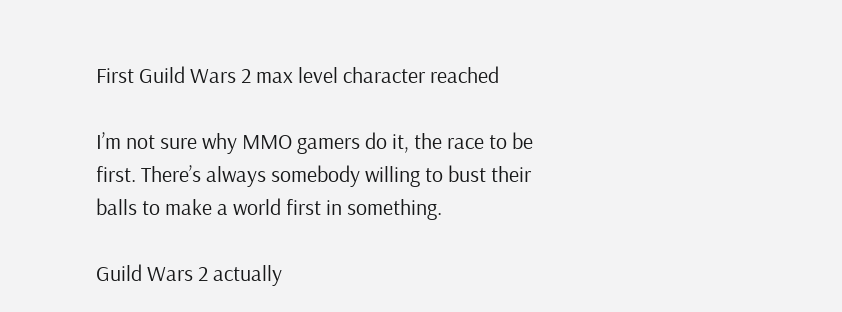First Guild Wars 2 max level character reached

I’m not sure why MMO gamers do it, the race to be first. There’s always somebody willing to bust their balls to make a world first in something.

Guild Wars 2 actually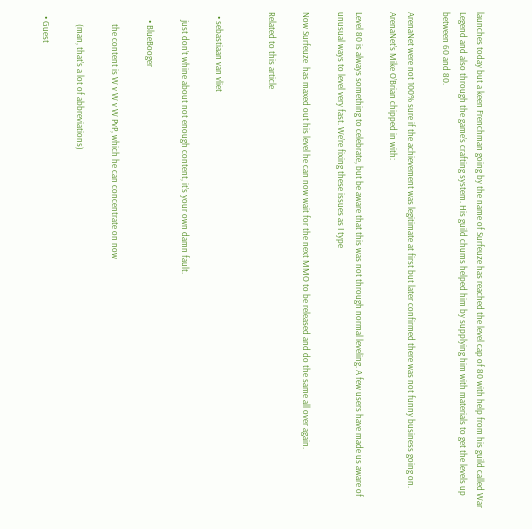launches today but a keen Frenchman going by the name of Surfeuze has reached the level cap of 80 with help from his guild called War Legend and also through the game’s crafting system. His guild chums helped him by supplying him with materials to get the levels up between 60 and 80.

ArenaNet were not 100% sure if the achievement was legitimate at first but later confirmed there was not funny business going on. ArenaNet’s Mike O’Brian chipped in with:

Level 80 is always something to celebrate, but be aware that this was not through normal leveling. A few users have made us aware of unusual ways to level very fast. We’re fixing these issues as I type

Now Surfeuze  has maxed out his level he can now wait for the next MMO to be released and do the same all over again.

Related to this article


  • sebastiaan van vliet

    just don’t whine about not enough content, it’s your own damn fault.

    • BlueBooger

      the content is W v W v W PvP, which he can concentrate on now

      (man, that’s a lot of abbreviations)

  • Guest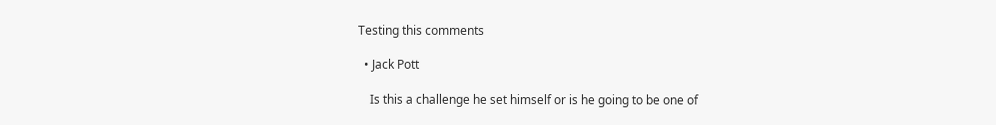Testing this comments

  • Jack Pott

    Is this a challenge he set himself or is he going to be one of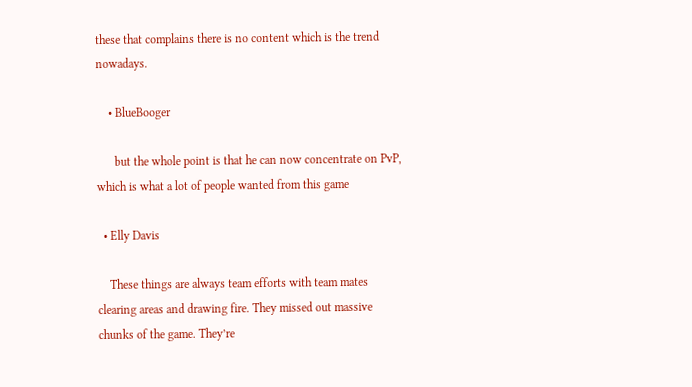these that complains there is no content which is the trend nowadays.

    • BlueBooger

      but the whole point is that he can now concentrate on PvP, which is what a lot of people wanted from this game

  • Elly Davis

    These things are always team efforts with team mates clearing areas and drawing fire. They missed out massive chunks of the game. They’re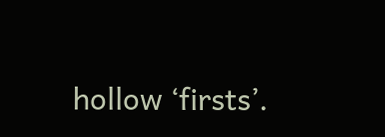hollow ‘firsts’.